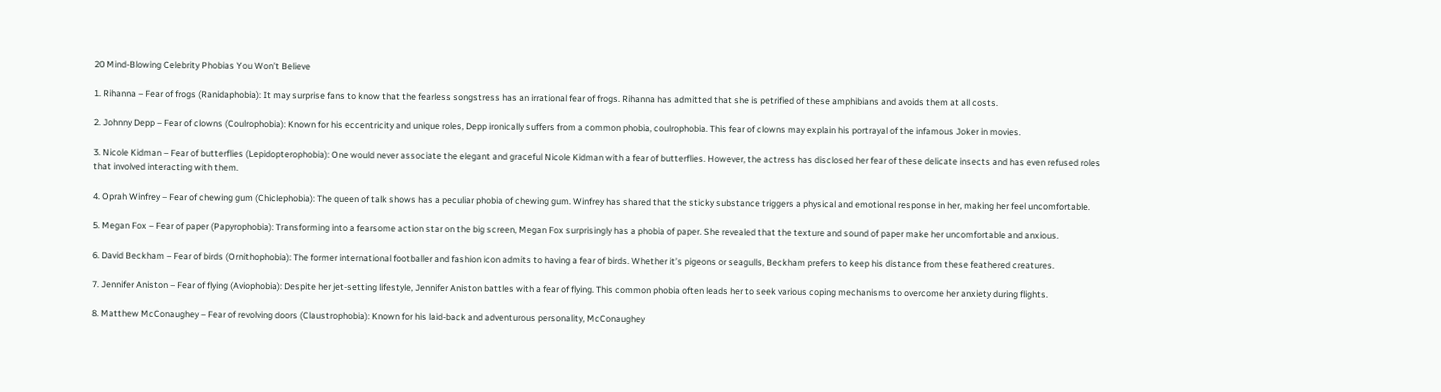20 Mind-Blowing Celebrity Phobias You Won’t Believe

1. Rihanna – Fear of frogs (Ranidaphobia): It may surprise fans to know that the fearless songstress has an irrational fear of frogs. Rihanna has admitted that she is petrified of these amphibians and avoids them at all costs.

2. Johnny Depp – Fear of clowns (Coulrophobia): Known for his eccentricity and unique roles, Depp ironically suffers from a common phobia, coulrophobia. This fear of clowns may explain his portrayal of the infamous Joker in movies.

3. Nicole Kidman – Fear of butterflies (Lepidopterophobia): One would never associate the elegant and graceful Nicole Kidman with a fear of butterflies. However, the actress has disclosed her fear of these delicate insects and has even refused roles that involved interacting with them.

4. Oprah Winfrey – Fear of chewing gum (Chiclephobia): The queen of talk shows has a peculiar phobia of chewing gum. Winfrey has shared that the sticky substance triggers a physical and emotional response in her, making her feel uncomfortable.

5. Megan Fox – Fear of paper (Papyrophobia): Transforming into a fearsome action star on the big screen, Megan Fox surprisingly has a phobia of paper. She revealed that the texture and sound of paper make her uncomfortable and anxious.

6. David Beckham – Fear of birds (Ornithophobia): The former international footballer and fashion icon admits to having a fear of birds. Whether it’s pigeons or seagulls, Beckham prefers to keep his distance from these feathered creatures.

7. Jennifer Aniston – Fear of flying (Aviophobia): Despite her jet-setting lifestyle, Jennifer Aniston battles with a fear of flying. This common phobia often leads her to seek various coping mechanisms to overcome her anxiety during flights.

8. Matthew McConaughey – Fear of revolving doors (Claustrophobia): Known for his laid-back and adventurous personality, McConaughey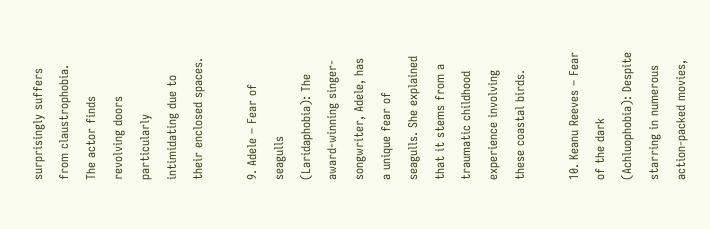surprisingly suffers from claustrophobia. The actor finds revolving doors particularly intimidating due to their enclosed spaces.

9. Adele – Fear of seagulls (Laridaphobia): The award-winning singer-songwriter, Adele, has a unique fear of seagulls. She explained that it stems from a traumatic childhood experience involving these coastal birds.

10. Keanu Reeves – Fear of the dark (Achluophobia): Despite starring in numerous action-packed movies,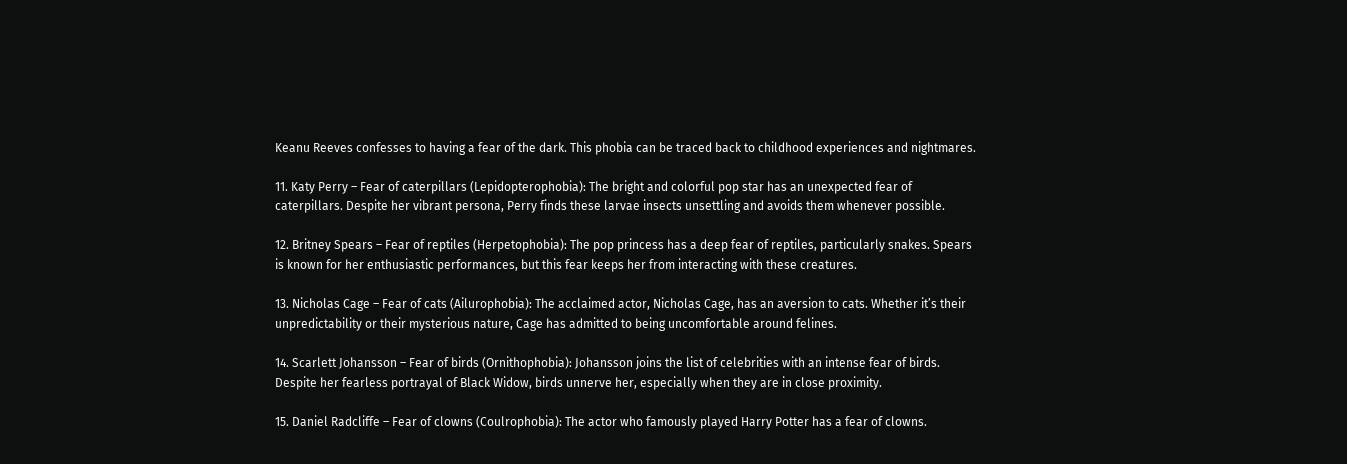Keanu Reeves confesses to having a fear of the dark. This phobia can be traced back to childhood experiences and nightmares.

11. Katy Perry – Fear of caterpillars (Lepidopterophobia): The bright and colorful pop star has an unexpected fear of caterpillars. Despite her vibrant persona, Perry finds these larvae insects unsettling and avoids them whenever possible.

12. Britney Spears – Fear of reptiles (Herpetophobia): The pop princess has a deep fear of reptiles, particularly snakes. Spears is known for her enthusiastic performances, but this fear keeps her from interacting with these creatures.

13. Nicholas Cage – Fear of cats (Ailurophobia): The acclaimed actor, Nicholas Cage, has an aversion to cats. Whether it’s their unpredictability or their mysterious nature, Cage has admitted to being uncomfortable around felines.

14. Scarlett Johansson – Fear of birds (Ornithophobia): Johansson joins the list of celebrities with an intense fear of birds. Despite her fearless portrayal of Black Widow, birds unnerve her, especially when they are in close proximity.

15. Daniel Radcliffe – Fear of clowns (Coulrophobia): The actor who famously played Harry Potter has a fear of clowns.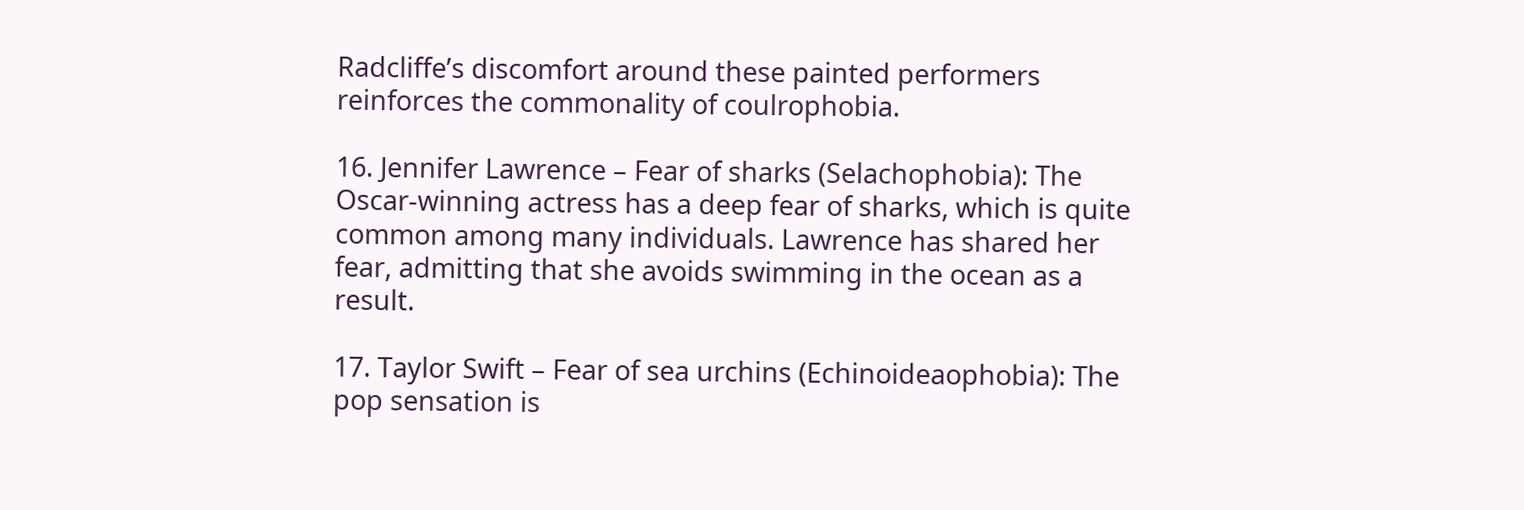Radcliffe’s discomfort around these painted performers reinforces the commonality of coulrophobia.

16. Jennifer Lawrence – Fear of sharks (Selachophobia): The Oscar-winning actress has a deep fear of sharks, which is quite common among many individuals. Lawrence has shared her fear, admitting that she avoids swimming in the ocean as a result.

17. Taylor Swift – Fear of sea urchins (Echinoideaophobia): The pop sensation is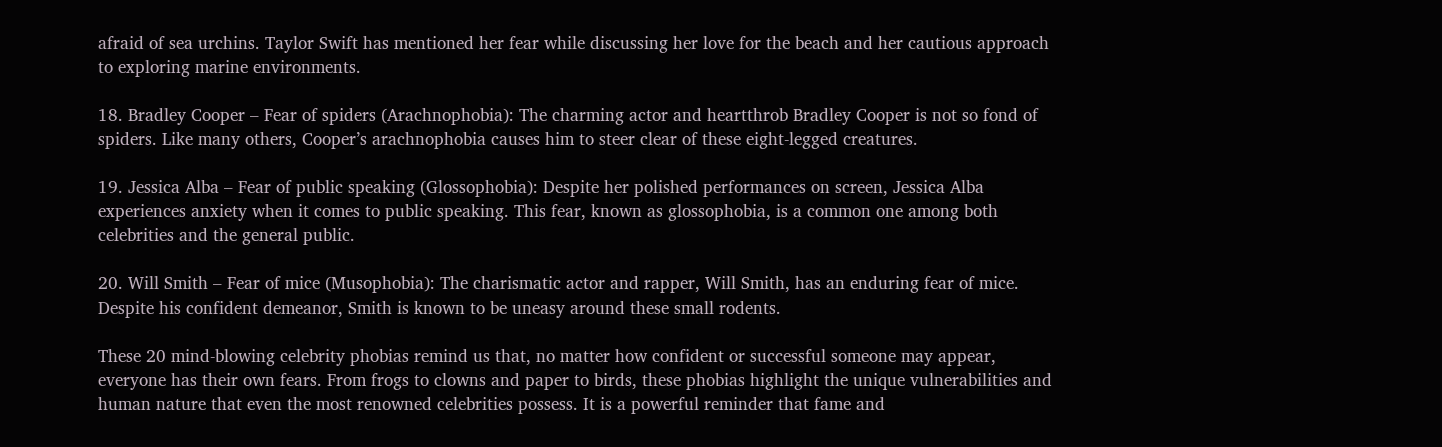afraid of sea urchins. Taylor Swift has mentioned her fear while discussing her love for the beach and her cautious approach to exploring marine environments.

18. Bradley Cooper – Fear of spiders (Arachnophobia): The charming actor and heartthrob Bradley Cooper is not so fond of spiders. Like many others, Cooper’s arachnophobia causes him to steer clear of these eight-legged creatures.

19. Jessica Alba – Fear of public speaking (Glossophobia): Despite her polished performances on screen, Jessica Alba experiences anxiety when it comes to public speaking. This fear, known as glossophobia, is a common one among both celebrities and the general public.

20. Will Smith – Fear of mice (Musophobia): The charismatic actor and rapper, Will Smith, has an enduring fear of mice. Despite his confident demeanor, Smith is known to be uneasy around these small rodents.

These 20 mind-blowing celebrity phobias remind us that, no matter how confident or successful someone may appear, everyone has their own fears. From frogs to clowns and paper to birds, these phobias highlight the unique vulnerabilities and human nature that even the most renowned celebrities possess. It is a powerful reminder that fame and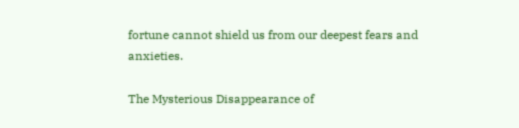fortune cannot shield us from our deepest fears and anxieties.

The Mysterious Disappearance of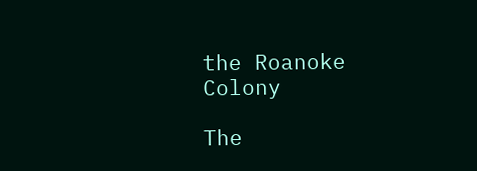the Roanoke Colony

The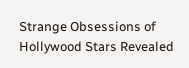Strange Obsessions of Hollywood Stars Revealed